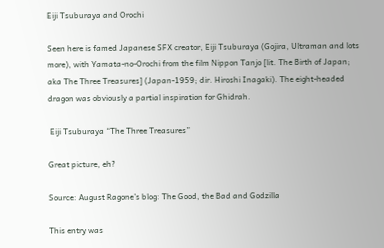Eiji Tsuburaya and Orochi

Seen here is famed Japanese SFX creator, Eiji Tsuburaya (Gojira, Ultraman and lots more), with Yamata-no-Orochi from the film Nippon Tanjo [lit. The Birth of Japan; aka The Three Treasures] (Japan-1959; dir. Hiroshi Inagaki). The eight-headed dragon was obviously a partial inspiration for Ghidrah.

 Eiji Tsuburaya “The Three Treasures”

Great picture, eh?

Source: August Ragone’s blog: The Good, the Bad and Godzilla

This entry was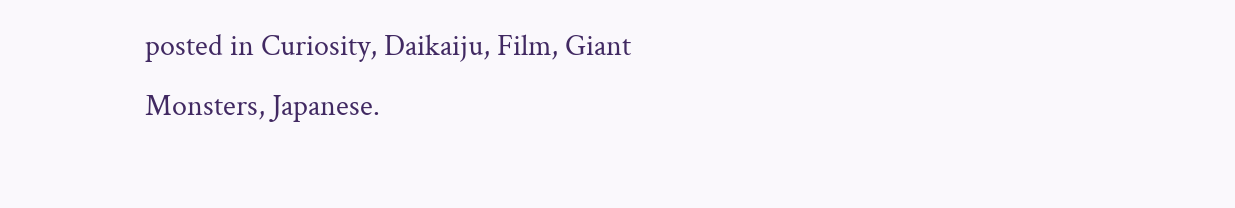posted in Curiosity, Daikaiju, Film, Giant Monsters, Japanese.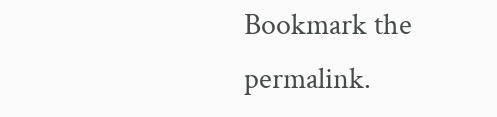Bookmark the permalink.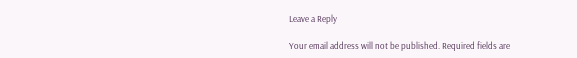Leave a Reply

Your email address will not be published. Required fields are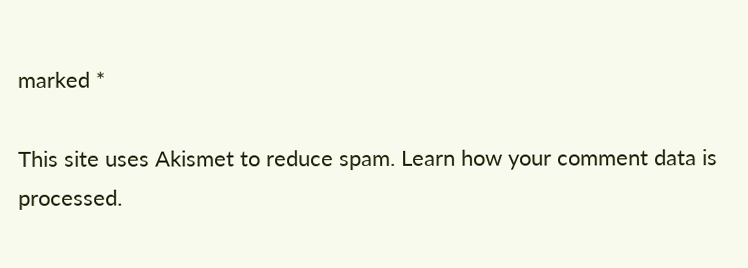marked *

This site uses Akismet to reduce spam. Learn how your comment data is processed.